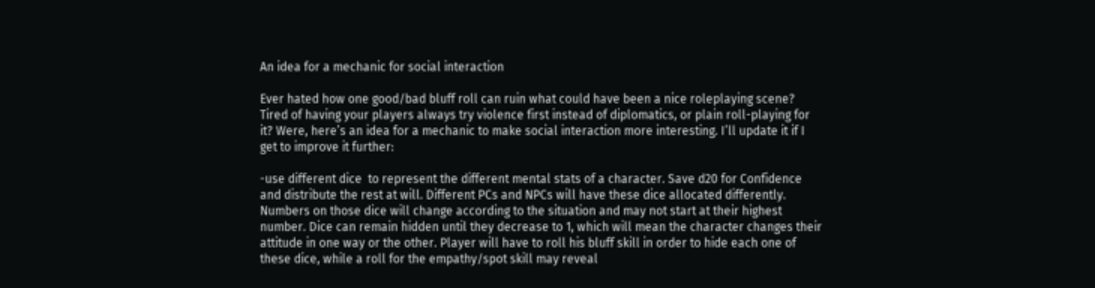An idea for a mechanic for social interaction

Ever hated how one good/bad bluff roll can ruin what could have been a nice roleplaying scene? Tired of having your players always try violence first instead of diplomatics, or plain roll-playing for it? Were, here’s an idea for a mechanic to make social interaction more interesting. I’ll update it if I get to improve it further:

-use different dice  to represent the different mental stats of a character. Save d20 for Confidence and distribute the rest at will. Different PCs and NPCs will have these dice allocated differently. Numbers on those dice will change according to the situation and may not start at their highest number. Dice can remain hidden until they decrease to 1, which will mean the character changes their attitude in one way or the other. Player will have to roll his bluff skill in order to hide each one of these dice, while a roll for the empathy/spot skill may reveal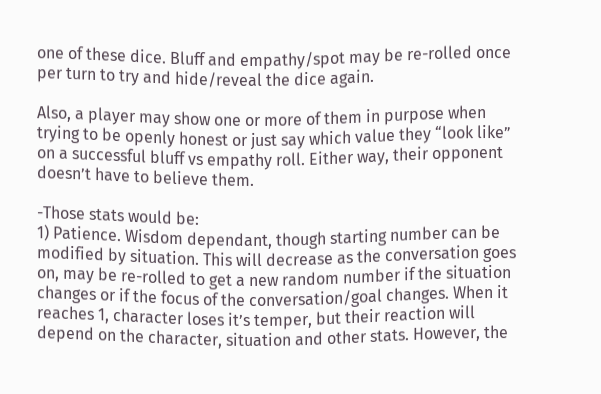one of these dice. Bluff and empathy/spot may be re-rolled once per turn to try and hide/reveal the dice again.

Also, a player may show one or more of them in purpose when trying to be openly honest or just say which value they “look like” on a successful bluff vs empathy roll. Either way, their opponent doesn’t have to believe them.

-Those stats would be:
1) Patience. Wisdom dependant, though starting number can be modified by situation. This will decrease as the conversation goes on, may be re-rolled to get a new random number if the situation changes or if the focus of the conversation/goal changes. When it reaches 1, character loses it’s temper, but their reaction will depend on the character, situation and other stats. However, the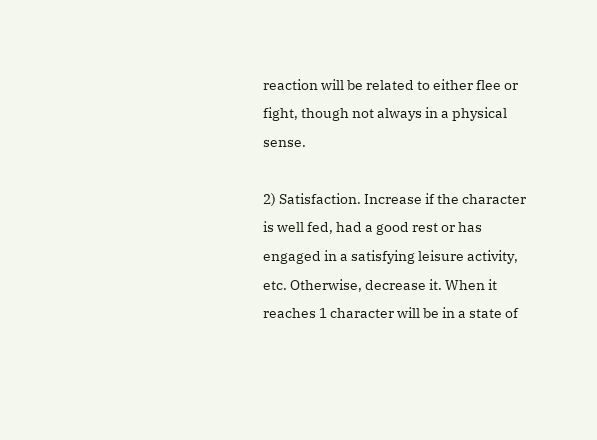reaction will be related to either flee or fight, though not always in a physical sense.

2) Satisfaction. Increase if the character is well fed, had a good rest or has engaged in a satisfying leisure activity, etc. Otherwise, decrease it. When it reaches 1 character will be in a state of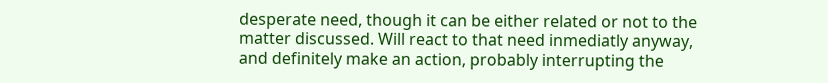desperate need, though it can be either related or not to the matter discussed. Will react to that need inmediatly anyway, and definitely make an action, probably interrupting the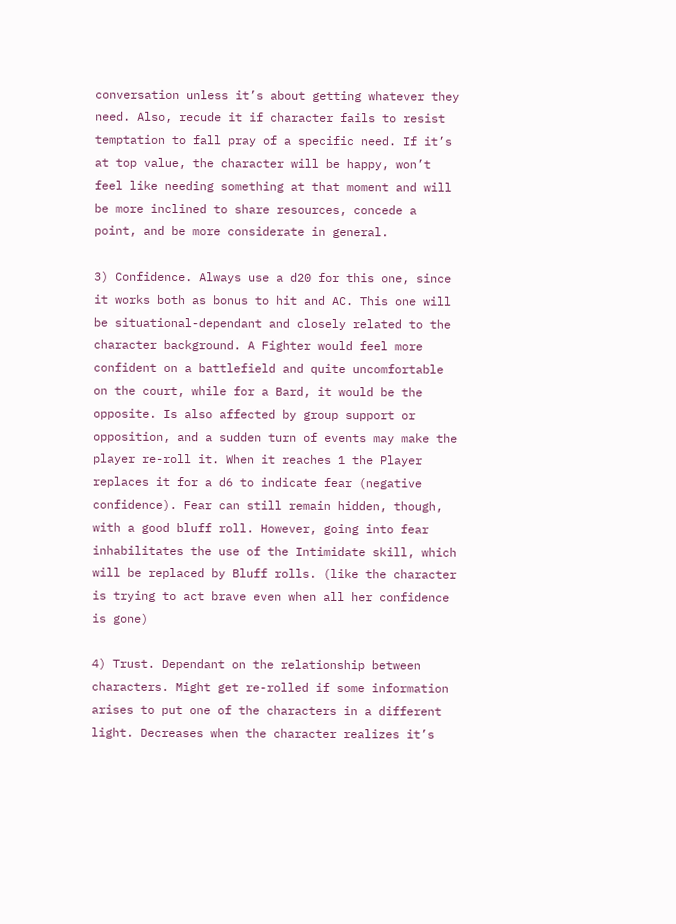conversation unless it’s about getting whatever they need. Also, recude it if character fails to resist temptation to fall pray of a specific need. If it’s at top value, the character will be happy, won’t feel like needing something at that moment and will be more inclined to share resources, concede a point, and be more considerate in general.

3) Confidence. Always use a d20 for this one, since it works both as bonus to hit and AC. This one will be situational-dependant and closely related to the character background. A Fighter would feel more confident on a battlefield and quite uncomfortable on the court, while for a Bard, it would be the opposite. Is also affected by group support or opposition, and a sudden turn of events may make the player re-roll it. When it reaches 1 the Player replaces it for a d6 to indicate fear (negative confidence). Fear can still remain hidden, though, with a good bluff roll. However, going into fear inhabilitates the use of the Intimidate skill, which will be replaced by Bluff rolls. (like the character is trying to act brave even when all her confidence is gone)

4) Trust. Dependant on the relationship between characters. Might get re-rolled if some information arises to put one of the characters in a different light. Decreases when the character realizes it’s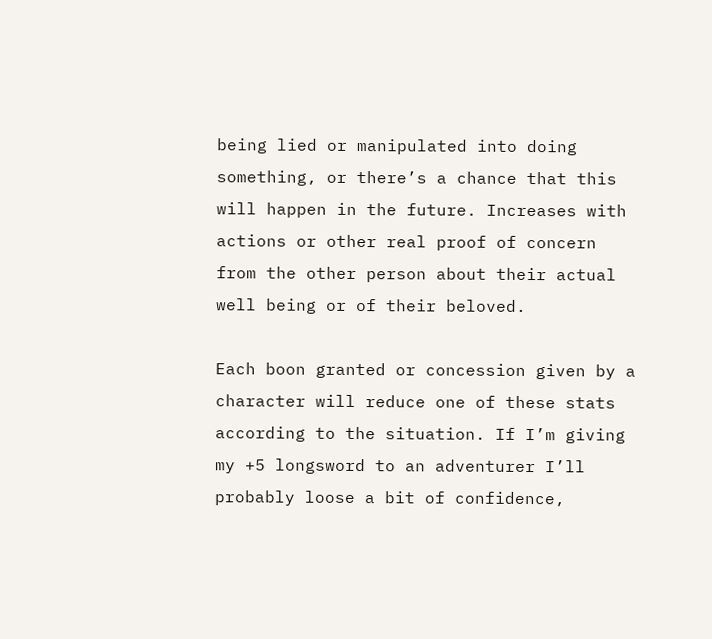being lied or manipulated into doing something, or there’s a chance that this will happen in the future. Increases with actions or other real proof of concern from the other person about their actual well being or of their beloved.

Each boon granted or concession given by a character will reduce one of these stats according to the situation. If I’m giving my +5 longsword to an adventurer I’ll probably loose a bit of confidence,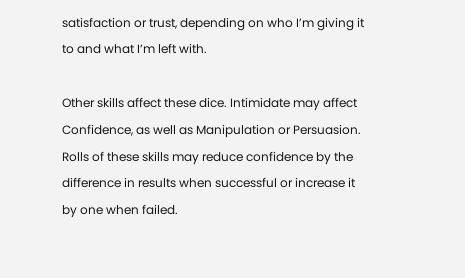satisfaction or trust, depending on who I’m giving it to and what I’m left with.

Other skills affect these dice. Intimidate may affect Confidence, as well as Manipulation or Persuasion. Rolls of these skills may reduce confidence by the difference in results when successful or increase it by one when failed.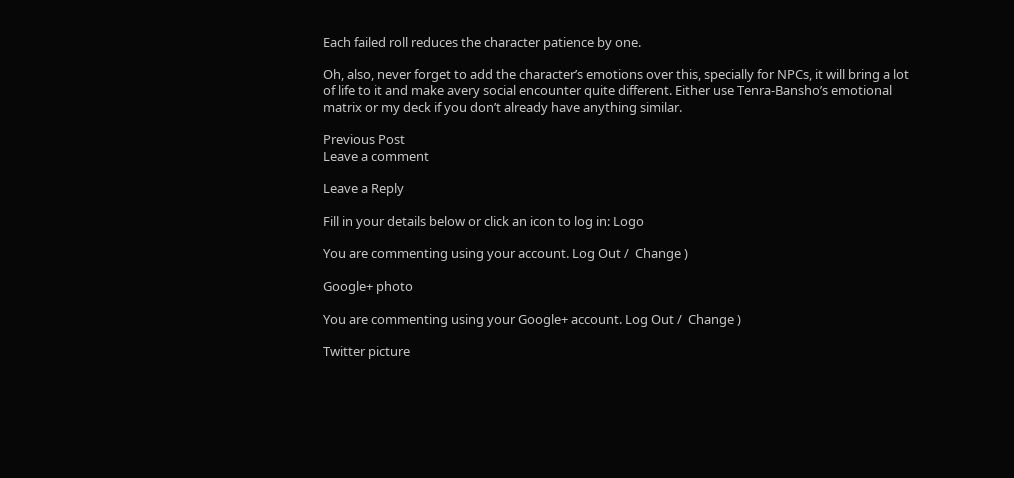Each failed roll reduces the character patience by one.

Oh, also, never forget to add the character’s emotions over this, specially for NPCs, it will bring a lot of life to it and make avery social encounter quite different. Either use Tenra-Bansho’s emotional matrix or my deck if you don’t already have anything similar.

Previous Post
Leave a comment

Leave a Reply

Fill in your details below or click an icon to log in: Logo

You are commenting using your account. Log Out /  Change )

Google+ photo

You are commenting using your Google+ account. Log Out /  Change )

Twitter picture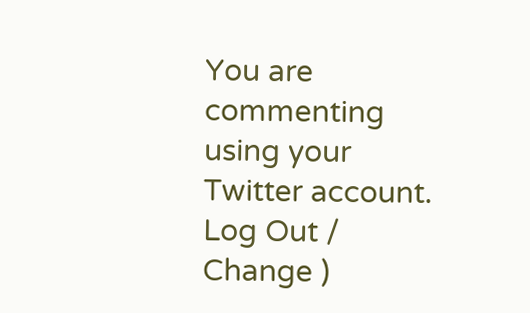You are commenting using your Twitter account. Log Out /  Change )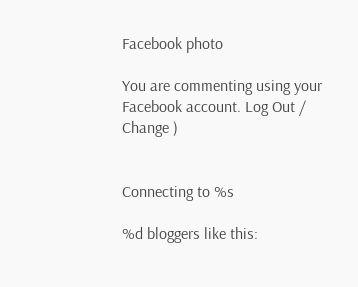Facebook photo

You are commenting using your Facebook account. Log Out /  Change )


Connecting to %s

%d bloggers like this: